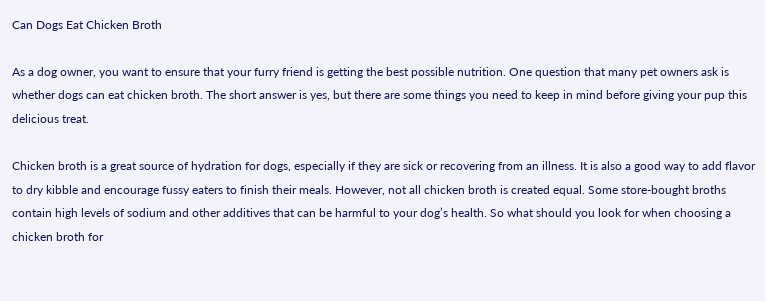Can Dogs Eat Chicken Broth

As a dog owner, you want to ensure that your furry friend is getting the best possible nutrition. One question that many pet owners ask is whether dogs can eat chicken broth. The short answer is yes, but there are some things you need to keep in mind before giving your pup this delicious treat.

Chicken broth is a great source of hydration for dogs, especially if they are sick or recovering from an illness. It is also a good way to add flavor to dry kibble and encourage fussy eaters to finish their meals. However, not all chicken broth is created equal. Some store-bought broths contain high levels of sodium and other additives that can be harmful to your dog’s health. So what should you look for when choosing a chicken broth for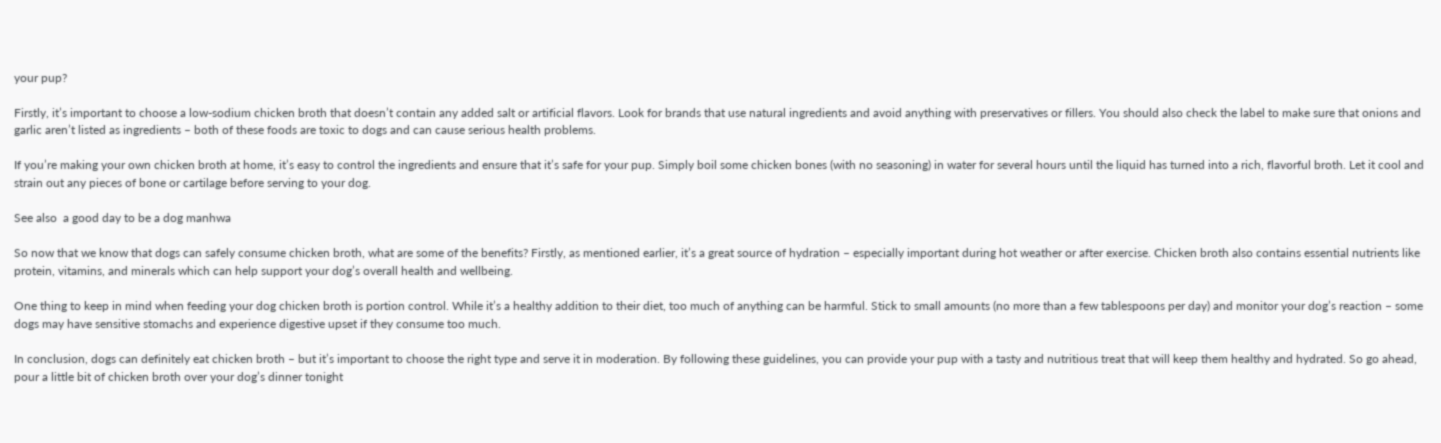your pup?

Firstly, it’s important to choose a low-sodium chicken broth that doesn’t contain any added salt or artificial flavors. Look for brands that use natural ingredients and avoid anything with preservatives or fillers. You should also check the label to make sure that onions and garlic aren’t listed as ingredients – both of these foods are toxic to dogs and can cause serious health problems.

If you’re making your own chicken broth at home, it’s easy to control the ingredients and ensure that it’s safe for your pup. Simply boil some chicken bones (with no seasoning) in water for several hours until the liquid has turned into a rich, flavorful broth. Let it cool and strain out any pieces of bone or cartilage before serving to your dog.

See also  a good day to be a dog manhwa

So now that we know that dogs can safely consume chicken broth, what are some of the benefits? Firstly, as mentioned earlier, it’s a great source of hydration – especially important during hot weather or after exercise. Chicken broth also contains essential nutrients like protein, vitamins, and minerals which can help support your dog’s overall health and wellbeing.

One thing to keep in mind when feeding your dog chicken broth is portion control. While it’s a healthy addition to their diet, too much of anything can be harmful. Stick to small amounts (no more than a few tablespoons per day) and monitor your dog’s reaction – some dogs may have sensitive stomachs and experience digestive upset if they consume too much.

In conclusion, dogs can definitely eat chicken broth – but it’s important to choose the right type and serve it in moderation. By following these guidelines, you can provide your pup with a tasty and nutritious treat that will keep them healthy and hydrated. So go ahead, pour a little bit of chicken broth over your dog’s dinner tonight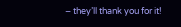– they’ll thank you for it!